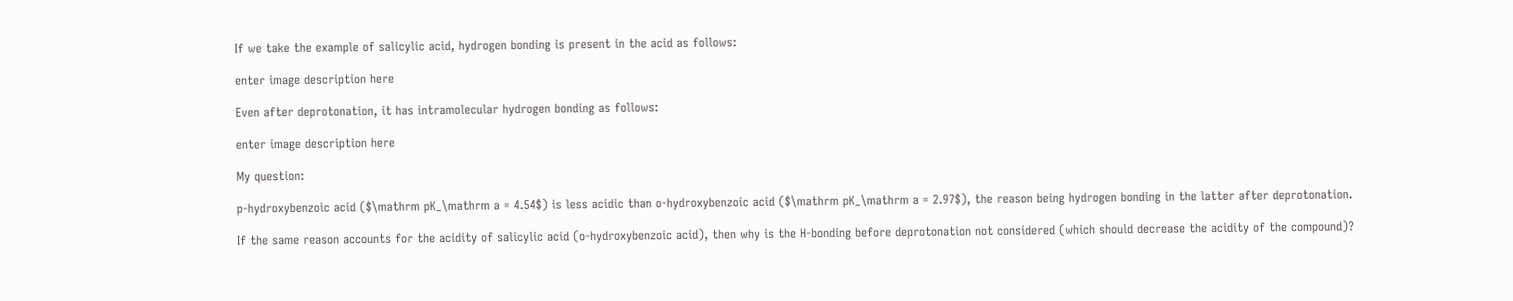If we take the example of salicylic acid, hydrogen bonding is present in the acid as follows:

enter image description here

Even after deprotonation, it has intramolecular hydrogen bonding as follows:

enter image description here

My question:

p-hydroxybenzoic acid ($\mathrm pK_\mathrm a = 4.54$) is less acidic than o-hydroxybenzoic acid ($\mathrm pK_\mathrm a = 2.97$), the reason being hydrogen bonding in the latter after deprotonation.

If the same reason accounts for the acidity of salicylic acid (o-hydroxybenzoic acid), then why is the H-bonding before deprotonation not considered (which should decrease the acidity of the compound)?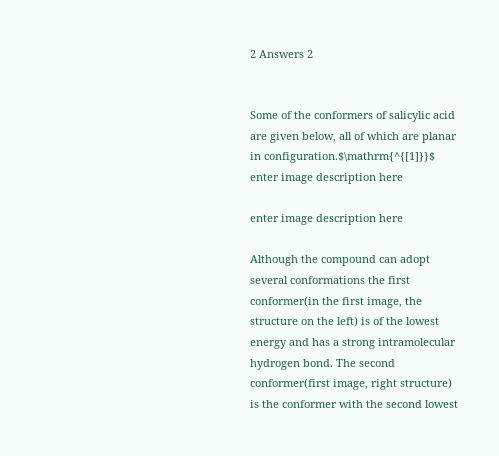2 Answers 2


Some of the conformers of salicylic acid are given below, all of which are planar in configuration.$\mathrm{^{[1]}}$ enter image description here

enter image description here

Although the compound can adopt several conformations the first conformer(in the first image, the structure on the left) is of the lowest energy and has a strong intramolecular hydrogen bond. The second conformer(first image, right structure) is the conformer with the second lowest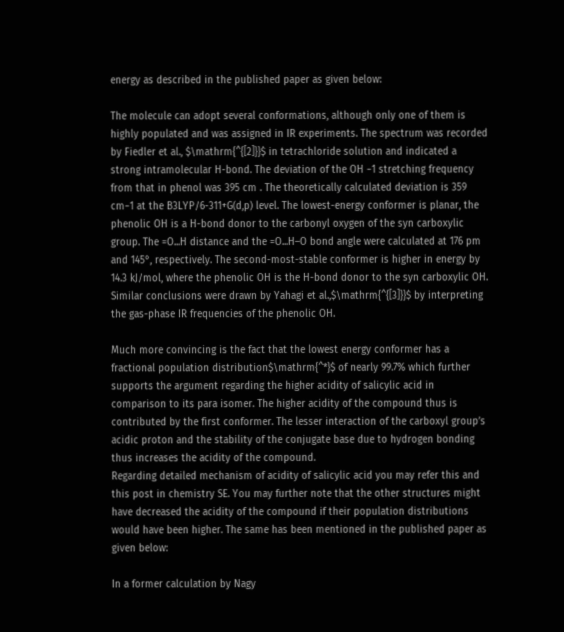energy as described in the published paper as given below:

The molecule can adopt several conformations, although only one of them is highly populated and was assigned in IR experiments. The spectrum was recorded by Fiedler et al., $\mathrm{^{[2]}}$ in tetrachloride solution and indicated a strong intramolecular H-bond. The deviation of the OH −1 stretching frequency from that in phenol was 395 cm . The theoretically calculated deviation is 359 cm−1 at the B3LYP/6-311+G(d,p) level. The lowest-energy conformer is planar, the phenolic OH is a H-bond donor to the carbonyl oxygen of the syn carboxylic group. The =O...H distance and the =O...H–O bond angle were calculated at 176 pm and 145°, respectively. The second-most-stable conformer is higher in energy by 14.3 kJ/mol, where the phenolic OH is the H-bond donor to the syn carboxylic OH. Similar conclusions were drawn by Yahagi et al.,$\mathrm{^{[3]}}$ by interpreting the gas-phase IR frequencies of the phenolic OH.

Much more convincing is the fact that the lowest energy conformer has a fractional population distribution$\mathrm{^*}$ of nearly 99.7% which further supports the argument regarding the higher acidity of salicylic acid in comparison to its para isomer. The higher acidity of the compound thus is contributed by the first conformer. The lesser interaction of the carboxyl group’s acidic proton and the stability of the conjugate base due to hydrogen bonding thus increases the acidity of the compound.
Regarding detailed mechanism of acidity of salicylic acid you may refer this and this post in chemistry SE. You may further note that the other structures might have decreased the acidity of the compound if their population distributions would have been higher. The same has been mentioned in the published paper as given below:

In a former calculation by Nagy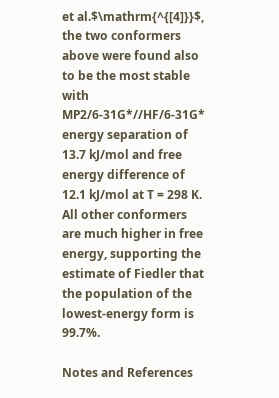et al.$\mathrm{^{[4]}}$, the two conformers above were found also to be the most stable with MP2/6-31G*//HF/6-31G* energy separation of 13.7 kJ/mol and free energy difference of 12.1 kJ/mol at T = 298 K. All other conformers are much higher in free energy, supporting the estimate of Fiedler that the population of the lowest-energy form is 99.7%.

Notes and References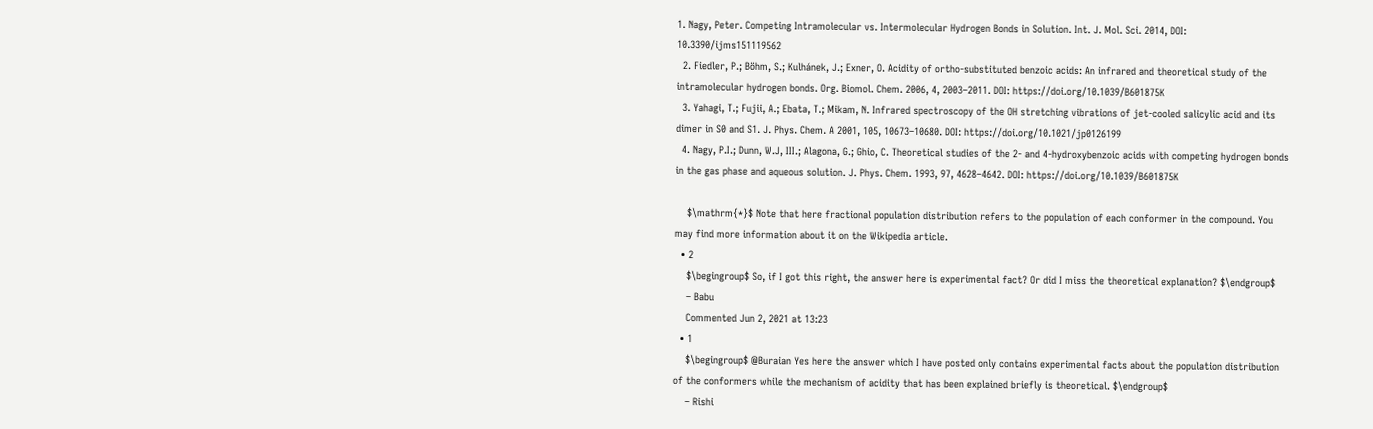1. Nagy, Peter. Competing Intramolecular vs. Intermolecular Hydrogen Bonds in Solution. Int. J. Mol. Sci. 2014, DOI: 10.3390/ijms151119562
  2. Fiedler, P.; Böhm, S.; Kulhánek, J.; Exner, O. Acidity of ortho-substituted benzoic acids: An infrared and theoretical study of the intramolecular hydrogen bonds. Org. Biomol. Chem. 2006, 4, 2003–2011. DOI: https://doi.org/10.1039/B601875K
  3. Yahagi, T.; Fujii, A.; Ebata, T.; Mikam, N. Infrared spectroscopy of the OH stretching vibrations of jet-cooled salicylic acid and its dimer in S0 and S1. J. Phys. Chem. A 2001, 105, 10673–10680. DOI: https://doi.org/10.1021/jp0126199
  4. Nagy, P.I.; Dunn, W.J, III.; Alagona, G.; Ghio, C. Theoretical studies of the 2- and 4-hydroxybenzoic acids with competing hydrogen bonds in the gas phase and aqueous solution. J. Phys. Chem. 1993, 97, 4628–4642. DOI: https://doi.org/10.1039/B601875K

    $\mathrm{*}$ Note that here fractional population distribution refers to the population of each conformer in the compound. You may find more information about it on the Wikipedia article.
  • 2
    $\begingroup$ So, if I got this right, the answer here is experimental fact? Or did I miss the theoretical explanation? $\endgroup$
    – Babu
    Commented Jun 2, 2021 at 13:23
  • 1
    $\begingroup$ @Buraian Yes here the answer which I have posted only contains experimental facts about the population distribution of the conformers while the mechanism of acidity that has been explained briefly is theoretical. $\endgroup$
    – Rishi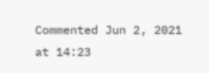Commented Jun 2, 2021 at 14:23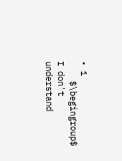• 1
    $\begingroup$ I don't understand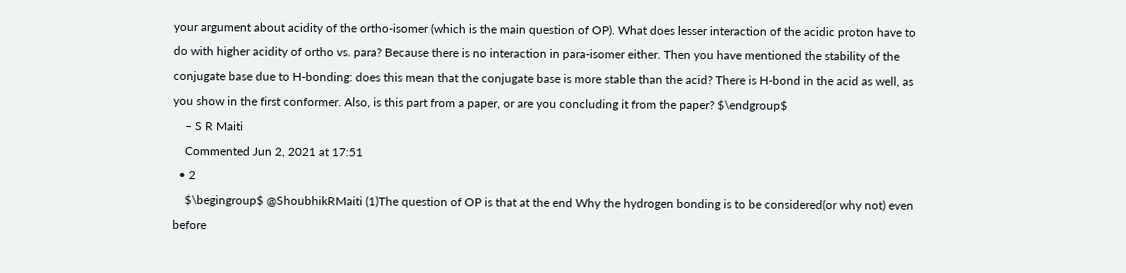your argument about acidity of the ortho-isomer (which is the main question of OP). What does lesser interaction of the acidic proton have to do with higher acidity of ortho vs. para? Because there is no interaction in para-isomer either. Then you have mentioned the stability of the conjugate base due to H-bonding: does this mean that the conjugate base is more stable than the acid? There is H-bond in the acid as well, as you show in the first conformer. Also, is this part from a paper, or are you concluding it from the paper? $\endgroup$
    – S R Maiti
    Commented Jun 2, 2021 at 17:51
  • 2
    $\begingroup$ @ShoubhikRMaiti (1)The question of OP is that at the end Why the hydrogen bonding is to be considered(or why not) even before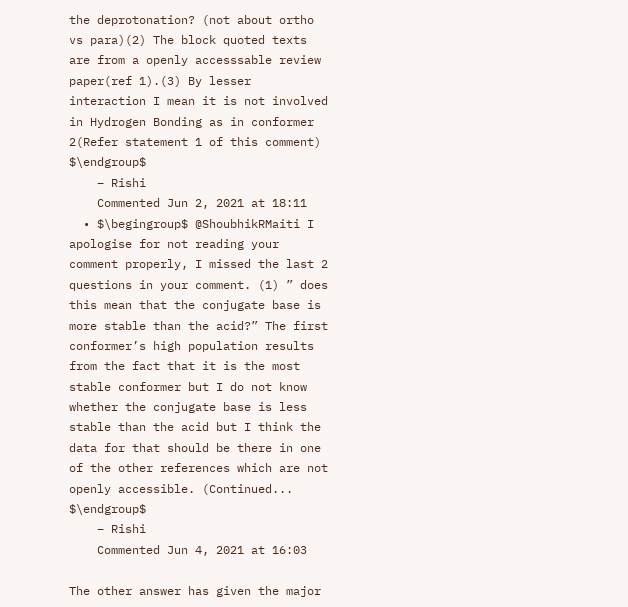the deprotonation? (not about ortho vs para)(2) The block quoted texts are from a openly accesssable review paper(ref 1).(3) By lesser interaction I mean it is not involved in Hydrogen Bonding as in conformer 2(Refer statement 1 of this comment) $\endgroup$
    – Rishi
    Commented Jun 2, 2021 at 18:11
  • $\begingroup$ @ShoubhikRMaiti I apologise for not reading your comment properly, I missed the last 2 questions in your comment. (1) ” does this mean that the conjugate base is more stable than the acid?” The first conformer’s high population results from the fact that it is the most stable conformer but I do not know whether the conjugate base is less stable than the acid but I think the data for that should be there in one of the other references which are not openly accessible. (Continued... $\endgroup$
    – Rishi
    Commented Jun 4, 2021 at 16:03

The other answer has given the major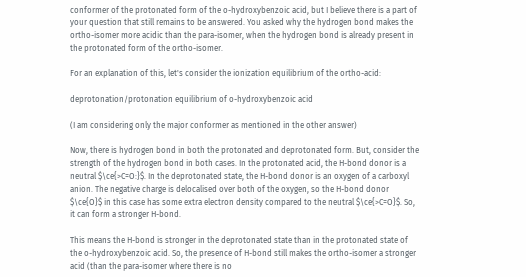conformer of the protonated form of the o-hydroxybenzoic acid, but I believe there is a part of your question that still remains to be answered. You asked why the hydrogen bond makes the ortho-isomer more acidic than the para-isomer, when the hydrogen bond is already present in the protonated form of the ortho-isomer.

For an explanation of this, let's consider the ionization equilibrium of the ortho-acid:

deprotonation/protonation equilibrium of o-hydroxybenzoic acid

(I am considering only the major conformer as mentioned in the other answer)

Now, there is hydrogen bond in both the protonated and deprotonated form. But, consider the strength of the hydrogen bond in both cases. In the protonated acid, the H-bond donor is a neutral $\ce{>C=O:}$. In the deprotonated state, the H-bond donor is an oxygen of a carboxyl anion. The negative charge is delocalised over both of the oxygen, so the H-bond donor $\ce{O}$ in this case has some extra electron density compared to the neutral $\ce{>C=O}$. So, it can form a stronger H-bond.

This means the H-bond is stronger in the deprotonated state than in the protonated state of the o-hydroxybenzoic acid. So, the presence of H-bond still makes the ortho-isomer a stronger acid (than the para-isomer where there is no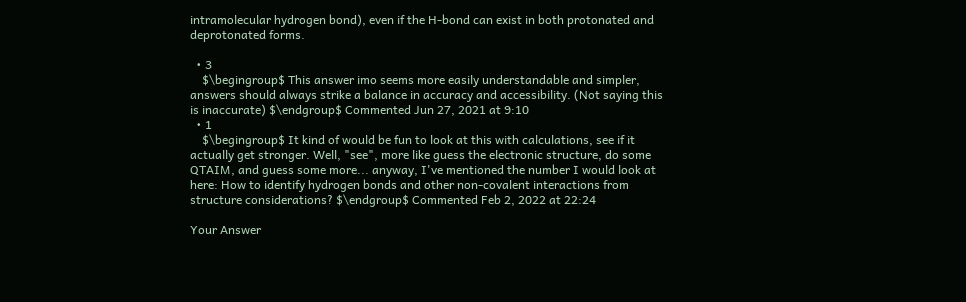intramolecular hydrogen bond), even if the H-bond can exist in both protonated and deprotonated forms.

  • 3
    $\begingroup$ This answer imo seems more easily understandable and simpler, answers should always strike a balance in accuracy and accessibility. (Not saying this is inaccurate) $\endgroup$ Commented Jun 27, 2021 at 9:10
  • 1
    $\begingroup$ It kind of would be fun to look at this with calculations, see if it actually get stronger. Well, "see", more like guess the electronic structure, do some QTAIM, and guess some more... anyway, I've mentioned the number I would look at here: How to identify hydrogen bonds and other non-covalent interactions from structure considerations? $\endgroup$ Commented Feb 2, 2022 at 22:24

Your Answer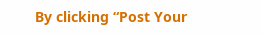By clicking “Post Your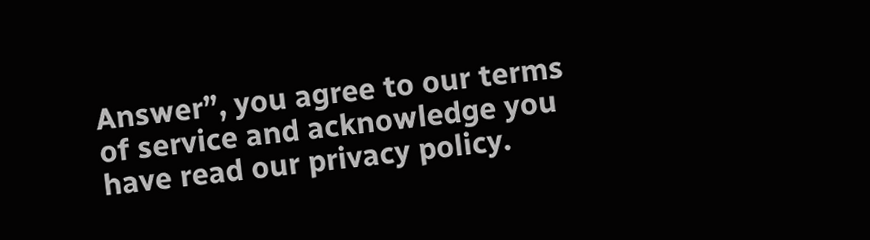Answer”, you agree to our terms of service and acknowledge you have read our privacy policy.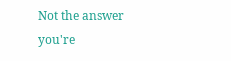Not the answer you're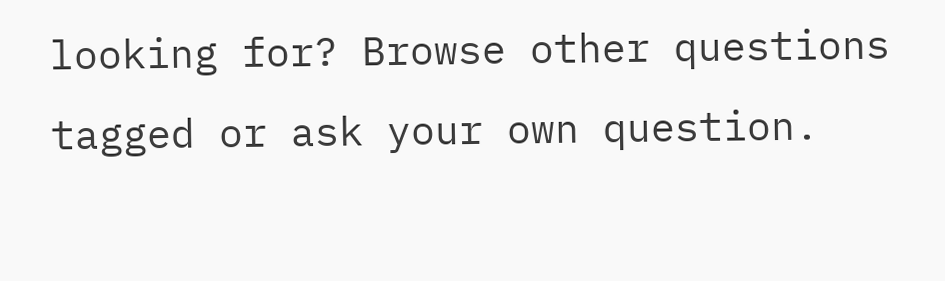looking for? Browse other questions tagged or ask your own question.